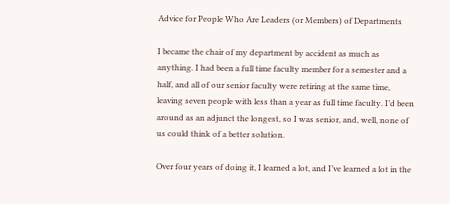Advice for People Who Are Leaders (or Members) of Departments

I became the chair of my department by accident as much as anything. I had been a full time faculty member for a semester and a half, and all of our senior faculty were retiring at the same time, leaving seven people with less than a year as full time faculty. I’d been around as an adjunct the longest, so I was senior, and, well, none of us could think of a better solution.

Over four years of doing it, I learned a lot, and I’ve learned a lot in the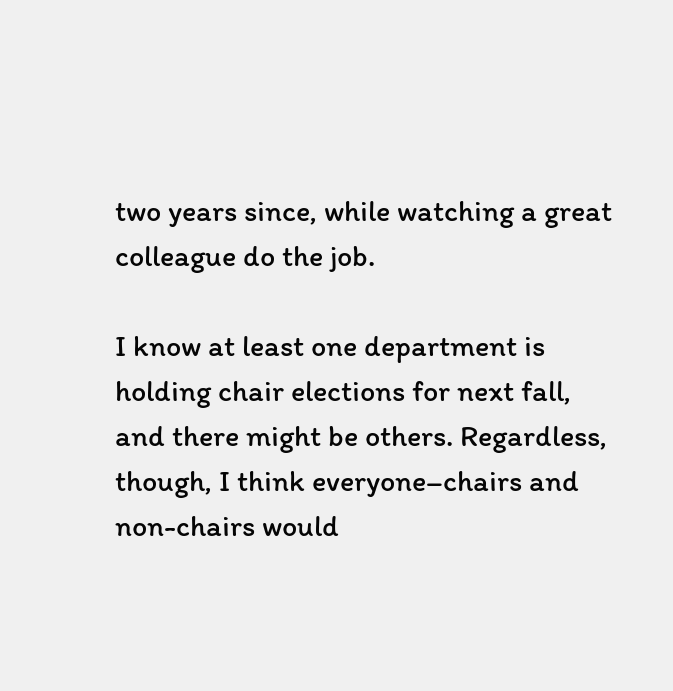two years since, while watching a great colleague do the job.

I know at least one department is holding chair elections for next fall, and there might be others. Regardless, though, I think everyone–chairs and non-chairs would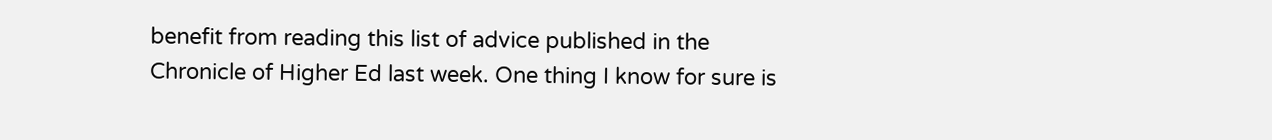benefit from reading this list of advice published in the Chronicle of Higher Ed last week. One thing I know for sure is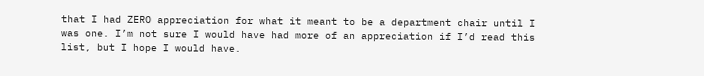that I had ZERO appreciation for what it meant to be a department chair until I was one. I’m not sure I would have had more of an appreciation if I’d read this list, but I hope I would have.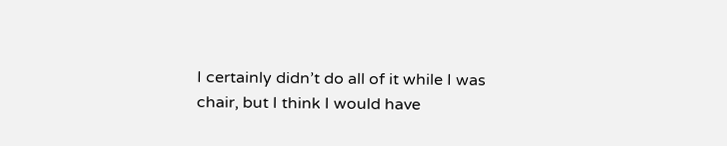I certainly didn’t do all of it while I was chair, but I think I would have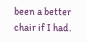been a better chair if I had.